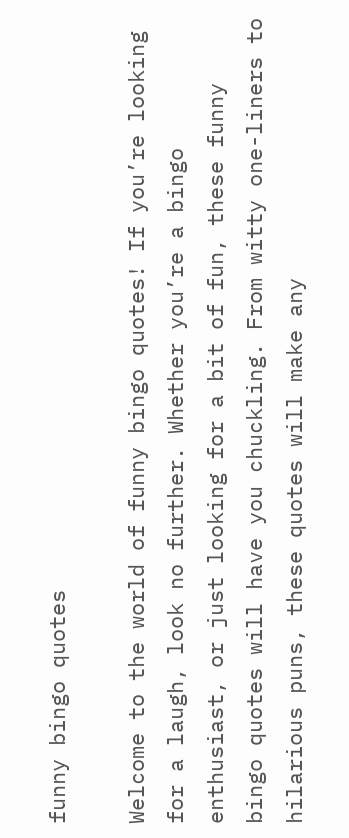funny bingo quotes

Welcome to the world of funny bingo quotes! If you’re looking for a laugh, look no further. Whether you’re a bingo enthusiast, or just looking for a bit of fun, these funny bingo quotes will have you chuckling. From witty one-liners to hilarious puns, these quotes will make any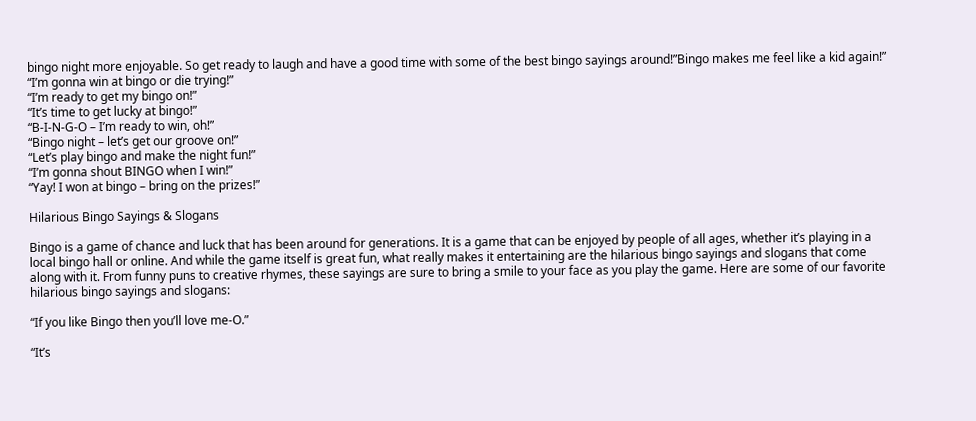bingo night more enjoyable. So get ready to laugh and have a good time with some of the best bingo sayings around!”Bingo makes me feel like a kid again!”
“I’m gonna win at bingo or die trying!”
“I’m ready to get my bingo on!”
“It’s time to get lucky at bingo!”
“B-I-N-G-O – I’m ready to win, oh!”
“Bingo night – let’s get our groove on!”
“Let’s play bingo and make the night fun!”
“I’m gonna shout BINGO when I win!”
“Yay! I won at bingo – bring on the prizes!”

Hilarious Bingo Sayings & Slogans

Bingo is a game of chance and luck that has been around for generations. It is a game that can be enjoyed by people of all ages, whether it’s playing in a local bingo hall or online. And while the game itself is great fun, what really makes it entertaining are the hilarious bingo sayings and slogans that come along with it. From funny puns to creative rhymes, these sayings are sure to bring a smile to your face as you play the game. Here are some of our favorite hilarious bingo sayings and slogans:

“If you like Bingo then you’ll love me-O.”

“It’s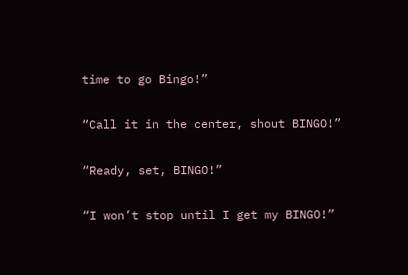time to go Bingo!”

“Call it in the center, shout BINGO!”

“Ready, set, BINGO!”

“I won’t stop until I get my BINGO!”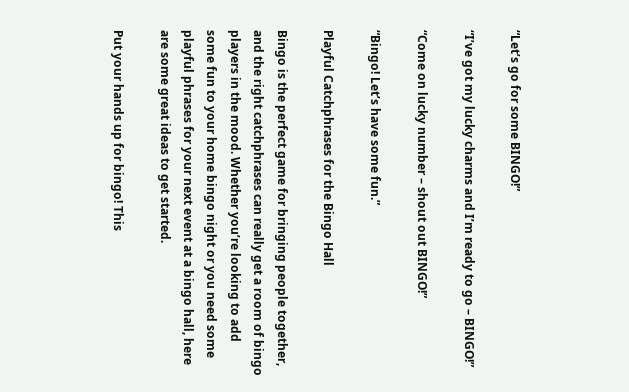“Let’s go for some BINGO!”

“I’ve got my lucky charms and I’m ready to go – BINGO!”

“Come on lucky number – shout out BINGO!”

“Bingo! Let’s have some fun.”

Playful Catchphrases for the Bingo Hall

Bingo is the perfect game for bringing people together, and the right catchphrases can really get a room of bingo players in the mood. Whether you’re looking to add some fun to your home bingo night or you need some playful phrases for your next event at a bingo hall, here are some great ideas to get started.

Put your hands up for bingo! This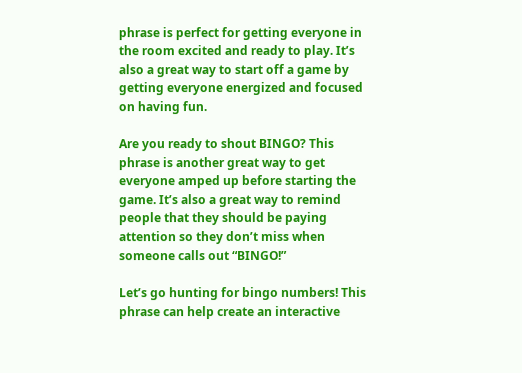phrase is perfect for getting everyone in the room excited and ready to play. It’s also a great way to start off a game by getting everyone energized and focused on having fun.

Are you ready to shout BINGO? This phrase is another great way to get everyone amped up before starting the game. It’s also a great way to remind people that they should be paying attention so they don’t miss when someone calls out “BINGO!”

Let’s go hunting for bingo numbers! This phrase can help create an interactive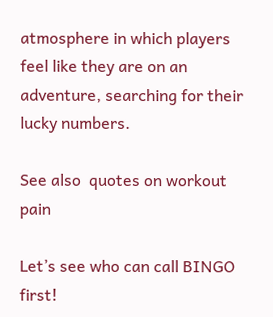atmosphere in which players feel like they are on an adventure, searching for their lucky numbers.

See also  quotes on workout pain

Let’s see who can call BINGO first!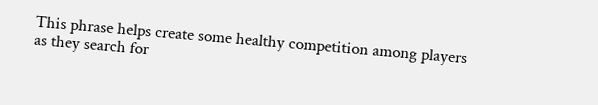This phrase helps create some healthy competition among players as they search for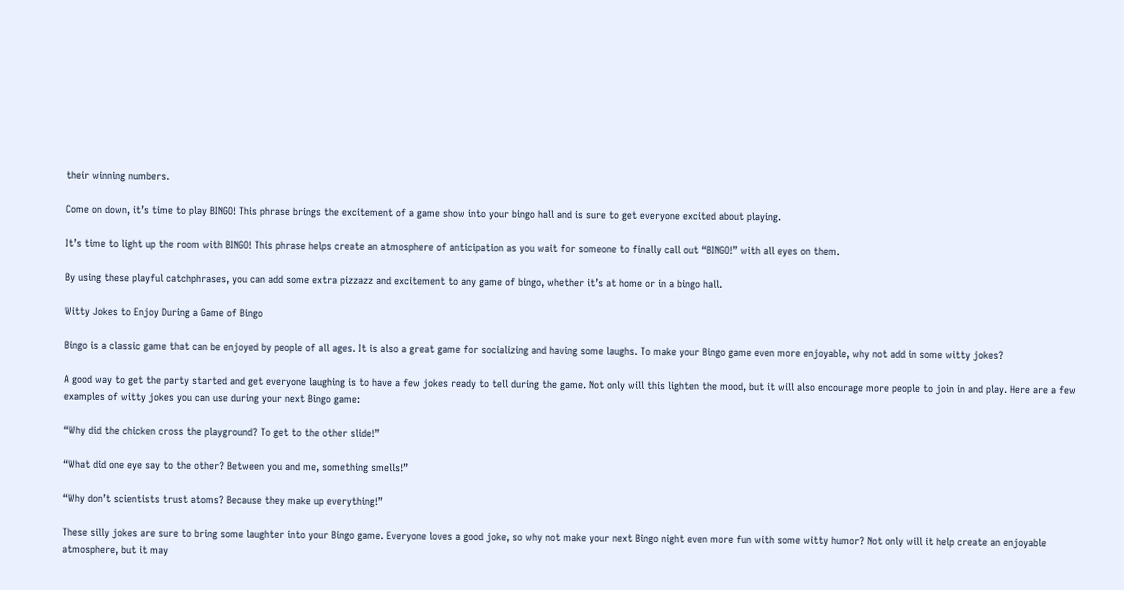their winning numbers.

Come on down, it’s time to play BINGO! This phrase brings the excitement of a game show into your bingo hall and is sure to get everyone excited about playing.

It’s time to light up the room with BINGO! This phrase helps create an atmosphere of anticipation as you wait for someone to finally call out “BINGO!” with all eyes on them.

By using these playful catchphrases, you can add some extra pizzazz and excitement to any game of bingo, whether it’s at home or in a bingo hall.

Witty Jokes to Enjoy During a Game of Bingo

Bingo is a classic game that can be enjoyed by people of all ages. It is also a great game for socializing and having some laughs. To make your Bingo game even more enjoyable, why not add in some witty jokes?

A good way to get the party started and get everyone laughing is to have a few jokes ready to tell during the game. Not only will this lighten the mood, but it will also encourage more people to join in and play. Here are a few examples of witty jokes you can use during your next Bingo game:

“Why did the chicken cross the playground? To get to the other slide!”

“What did one eye say to the other? Between you and me, something smells!”

“Why don’t scientists trust atoms? Because they make up everything!”

These silly jokes are sure to bring some laughter into your Bingo game. Everyone loves a good joke, so why not make your next Bingo night even more fun with some witty humor? Not only will it help create an enjoyable atmosphere, but it may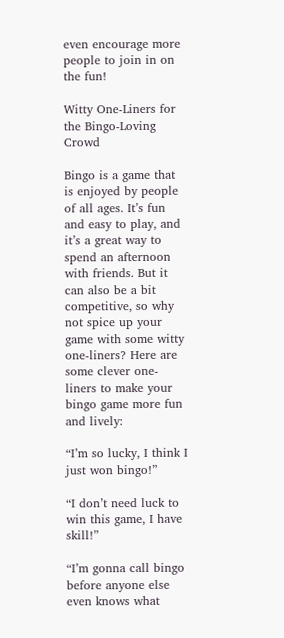even encourage more people to join in on the fun!

Witty One-Liners for the Bingo-Loving Crowd

Bingo is a game that is enjoyed by people of all ages. It’s fun and easy to play, and it’s a great way to spend an afternoon with friends. But it can also be a bit competitive, so why not spice up your game with some witty one-liners? Here are some clever one-liners to make your bingo game more fun and lively:

“I’m so lucky, I think I just won bingo!”

“I don’t need luck to win this game, I have skill!”

“I’m gonna call bingo before anyone else even knows what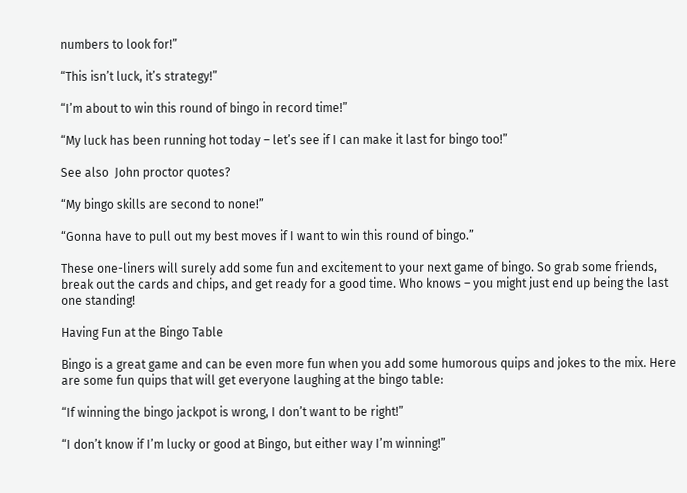numbers to look for!”

“This isn’t luck, it’s strategy!”

“I’m about to win this round of bingo in record time!”

“My luck has been running hot today – let’s see if I can make it last for bingo too!”

See also  John proctor quotes?

“My bingo skills are second to none!”

“Gonna have to pull out my best moves if I want to win this round of bingo.”

These one-liners will surely add some fun and excitement to your next game of bingo. So grab some friends, break out the cards and chips, and get ready for a good time. Who knows – you might just end up being the last one standing!

Having Fun at the Bingo Table

Bingo is a great game and can be even more fun when you add some humorous quips and jokes to the mix. Here are some fun quips that will get everyone laughing at the bingo table:

“If winning the bingo jackpot is wrong, I don’t want to be right!”

“I don’t know if I’m lucky or good at Bingo, but either way I’m winning!”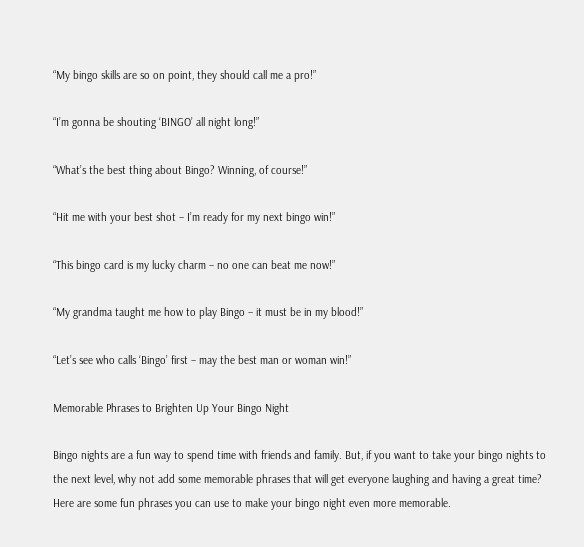“My bingo skills are so on point, they should call me a pro!”

“I’m gonna be shouting ‘BINGO’ all night long!”

“What’s the best thing about Bingo? Winning, of course!”

“Hit me with your best shot – I’m ready for my next bingo win!”

“This bingo card is my lucky charm – no one can beat me now!”

“My grandma taught me how to play Bingo – it must be in my blood!”

“Let’s see who calls ‘Bingo’ first – may the best man or woman win!”

Memorable Phrases to Brighten Up Your Bingo Night

Bingo nights are a fun way to spend time with friends and family. But, if you want to take your bingo nights to the next level, why not add some memorable phrases that will get everyone laughing and having a great time? Here are some fun phrases you can use to make your bingo night even more memorable.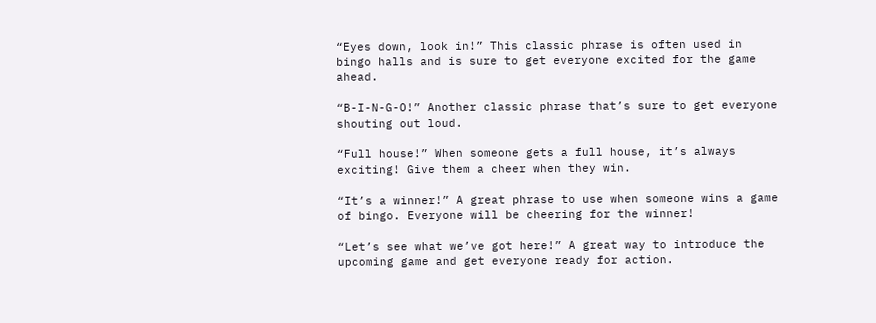“Eyes down, look in!” This classic phrase is often used in bingo halls and is sure to get everyone excited for the game ahead.

“B-I-N-G-O!” Another classic phrase that’s sure to get everyone shouting out loud.

“Full house!” When someone gets a full house, it’s always exciting! Give them a cheer when they win.

“It’s a winner!” A great phrase to use when someone wins a game of bingo. Everyone will be cheering for the winner!

“Let’s see what we’ve got here!” A great way to introduce the upcoming game and get everyone ready for action.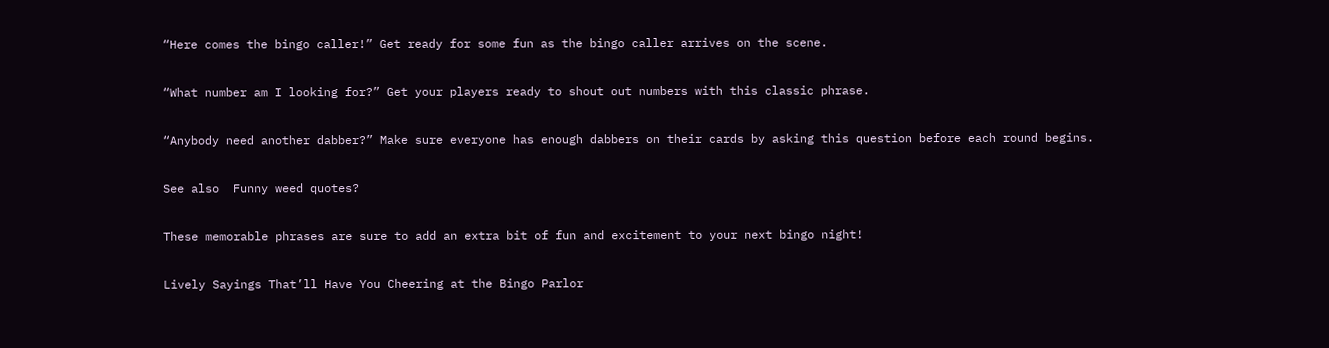“Here comes the bingo caller!” Get ready for some fun as the bingo caller arrives on the scene.

“What number am I looking for?” Get your players ready to shout out numbers with this classic phrase.

“Anybody need another dabber?” Make sure everyone has enough dabbers on their cards by asking this question before each round begins.

See also  Funny weed quotes?

These memorable phrases are sure to add an extra bit of fun and excitement to your next bingo night!

Lively Sayings That’ll Have You Cheering at the Bingo Parlor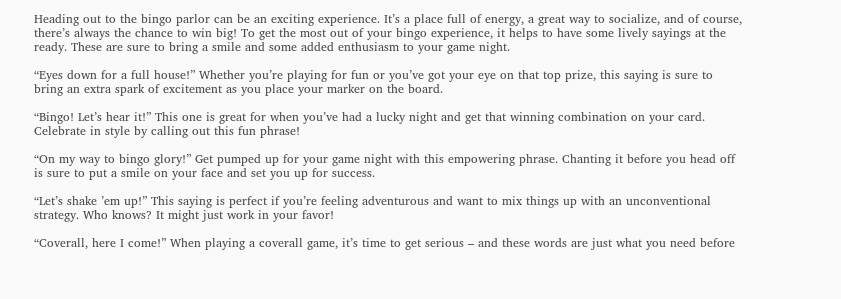Heading out to the bingo parlor can be an exciting experience. It’s a place full of energy, a great way to socialize, and of course, there’s always the chance to win big! To get the most out of your bingo experience, it helps to have some lively sayings at the ready. These are sure to bring a smile and some added enthusiasm to your game night.

“Eyes down for a full house!” Whether you’re playing for fun or you’ve got your eye on that top prize, this saying is sure to bring an extra spark of excitement as you place your marker on the board.

“Bingo! Let’s hear it!” This one is great for when you’ve had a lucky night and get that winning combination on your card. Celebrate in style by calling out this fun phrase!

“On my way to bingo glory!” Get pumped up for your game night with this empowering phrase. Chanting it before you head off is sure to put a smile on your face and set you up for success.

“Let’s shake ’em up!” This saying is perfect if you’re feeling adventurous and want to mix things up with an unconventional strategy. Who knows? It might just work in your favor!

“Coverall, here I come!” When playing a coverall game, it’s time to get serious – and these words are just what you need before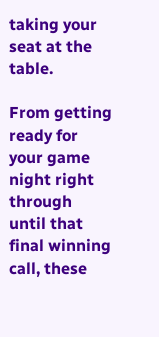taking your seat at the table.

From getting ready for your game night right through until that final winning call, these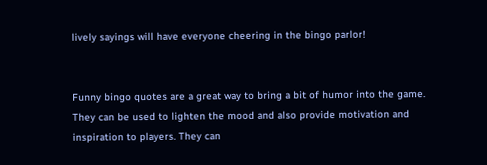lively sayings will have everyone cheering in the bingo parlor!


Funny bingo quotes are a great way to bring a bit of humor into the game. They can be used to lighten the mood and also provide motivation and inspiration to players. They can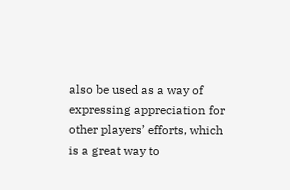also be used as a way of expressing appreciation for other players’ efforts, which is a great way to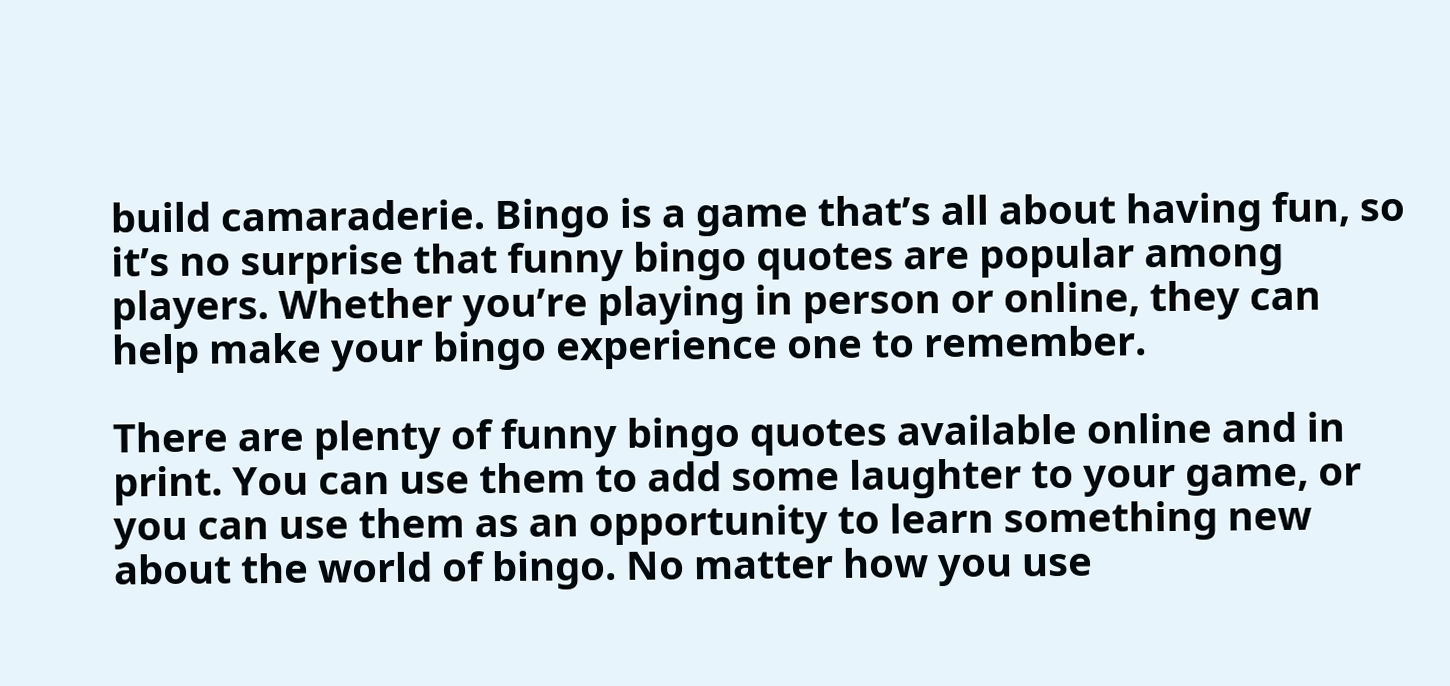build camaraderie. Bingo is a game that’s all about having fun, so it’s no surprise that funny bingo quotes are popular among players. Whether you’re playing in person or online, they can help make your bingo experience one to remember.

There are plenty of funny bingo quotes available online and in print. You can use them to add some laughter to your game, or you can use them as an opportunity to learn something new about the world of bingo. No matter how you use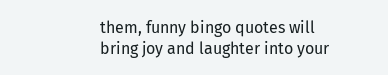them, funny bingo quotes will bring joy and laughter into your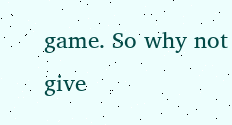game. So why not give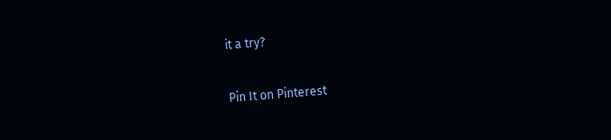it a try?

Pin It on Pinterest